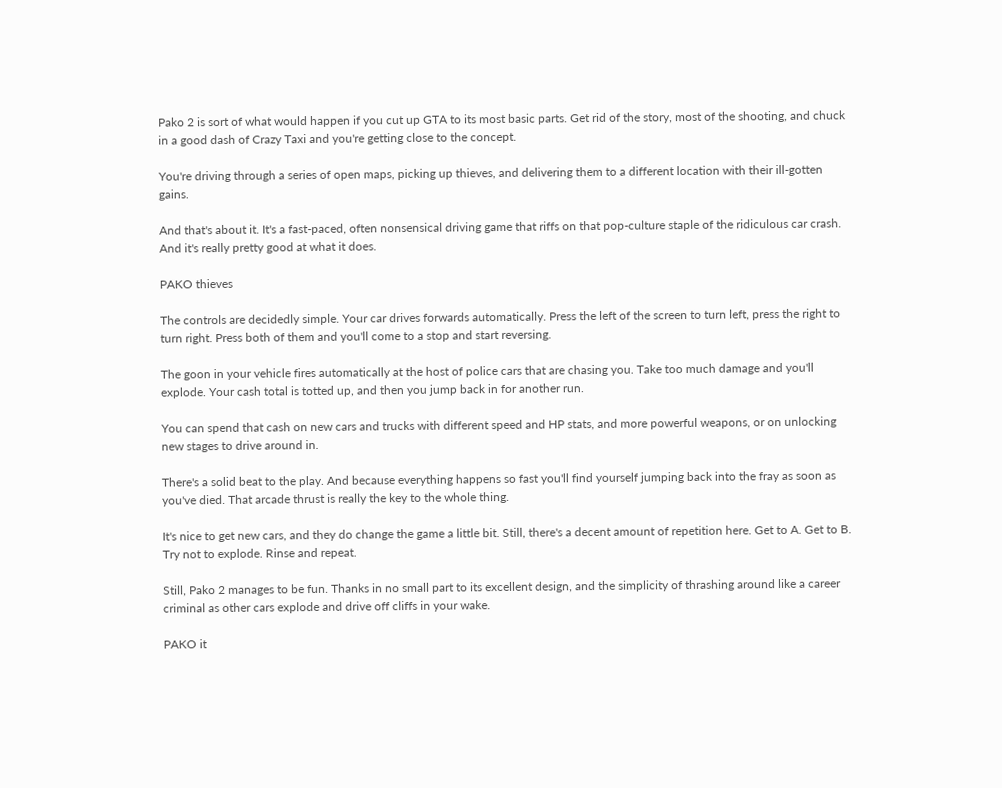Pako 2 is sort of what would happen if you cut up GTA to its most basic parts. Get rid of the story, most of the shooting, and chuck in a good dash of Crazy Taxi and you're getting close to the concept.

You're driving through a series of open maps, picking up thieves, and delivering them to a different location with their ill-gotten gains.

And that's about it. It's a fast-paced, often nonsensical driving game that riffs on that pop-culture staple of the ridiculous car crash. And it's really pretty good at what it does.

PAKO thieves

The controls are decidedly simple. Your car drives forwards automatically. Press the left of the screen to turn left, press the right to turn right. Press both of them and you'll come to a stop and start reversing.

The goon in your vehicle fires automatically at the host of police cars that are chasing you. Take too much damage and you'll explode. Your cash total is totted up, and then you jump back in for another run.

You can spend that cash on new cars and trucks with different speed and HP stats, and more powerful weapons, or on unlocking new stages to drive around in.

There's a solid beat to the play. And because everything happens so fast you'll find yourself jumping back into the fray as soon as you've died. That arcade thrust is really the key to the whole thing.

It's nice to get new cars, and they do change the game a little bit. Still, there's a decent amount of repetition here. Get to A. Get to B. Try not to explode. Rinse and repeat.

Still, Pako 2 manages to be fun. Thanks in no small part to its excellent design, and the simplicity of thrashing around like a career criminal as other cars explode and drive off cliffs in your wake.

PAKO it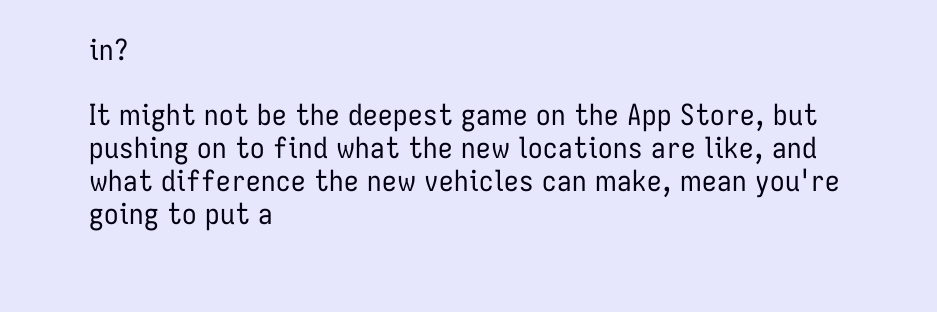in?

It might not be the deepest game on the App Store, but pushing on to find what the new locations are like, and what difference the new vehicles can make, mean you're going to put a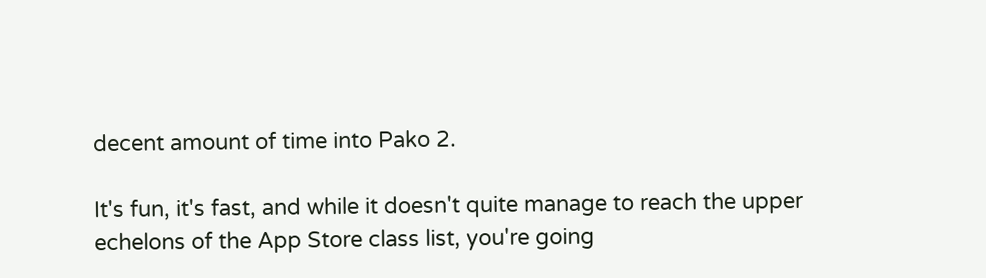decent amount of time into Pako 2.

It's fun, it's fast, and while it doesn't quite manage to reach the upper echelons of the App Store class list, you're going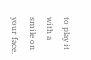to play it with a smile on your face.